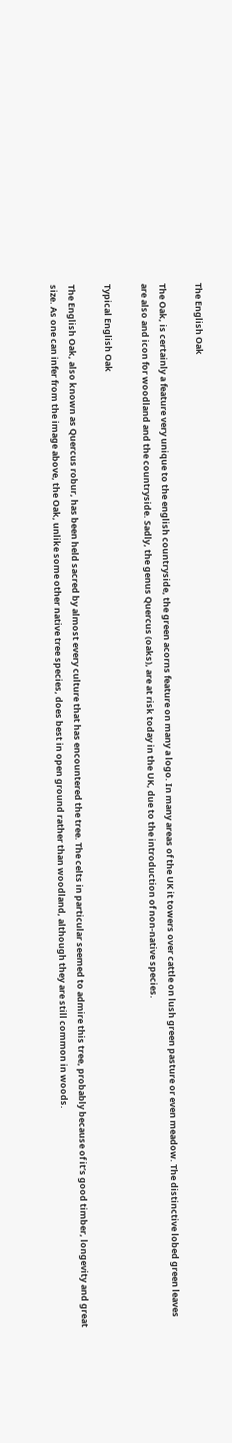The English Oak

The Oak, is certainly a feature very unique to the english countryside, the green acorns feature on many a logo. In many areas of the UK it towers over cattle on lush green pasture or even meadow. The distinctive lobed green leaves are also and icon for woodland and the countryside. Sadly, the genus Quercus (oaks), are at risk today in the UK, due to the introduction of non-native species.

Typical English Oak

The English Oak, also known as Quercus robur, has been held sacred by almost every culture that has encountered the tree. The celts in particular seemed to admire this tree, probably because of it’s good timber, longevity and great size. As one can infer from the image above, the Oak, unlike some other native tree species, does best in open ground rather than woodland, although they are still common in woods.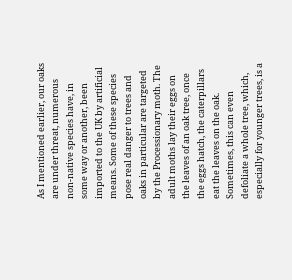As I mentioned earlier, our oaks are under threat, numerous non-native species have, in some way or another, been imported to the UK by artificial means. Some of these species pose real danger to trees and oaks in particular are targeted by the Processionary moth. The adult moths lay their eggs on the leaves of an oak tree, once the eggs hatch, the caterpillars eat the leaves on the oak. Sometimes, this can even defoliate a whole tree, which, especially for younger trees, is a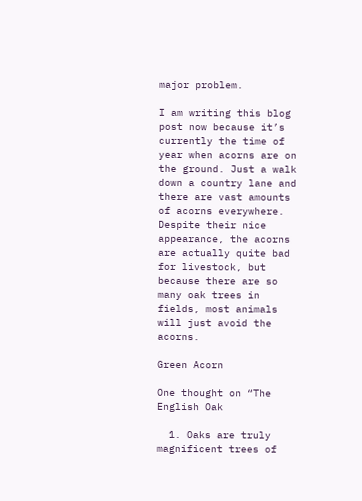major problem.

I am writing this blog post now because it’s currently the time of year when acorns are on the ground. Just a walk down a country lane and there are vast amounts of acorns everywhere. Despite their nice appearance, the acorns are actually quite bad for livestock, but because there are so many oak trees in fields, most animals will just avoid the acorns.

Green Acorn

One thought on “The English Oak

  1. Oaks are truly magnificent trees of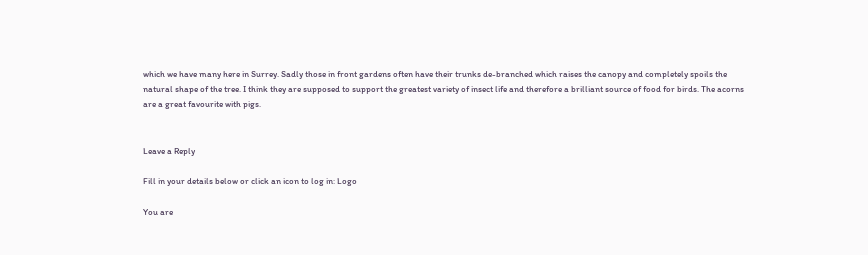which we have many here in Surrey. Sadly those in front gardens often have their trunks de-branched which raises the canopy and completely spoils the natural shape of the tree. I think they are supposed to support the greatest variety of insect life and therefore a brilliant source of food for birds. The acorns are a great favourite with pigs.


Leave a Reply

Fill in your details below or click an icon to log in: Logo

You are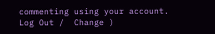commenting using your account. Log Out /  Change )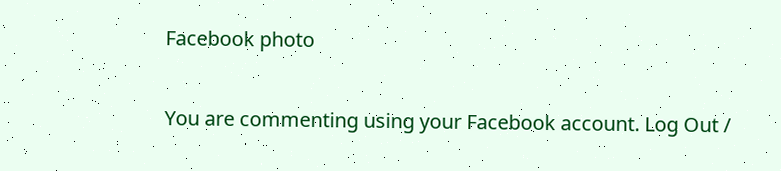Facebook photo

You are commenting using your Facebook account. Log Out /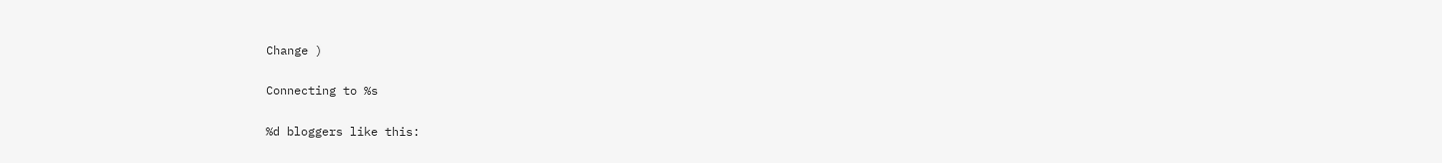Change )

Connecting to %s

%d bloggers like this: